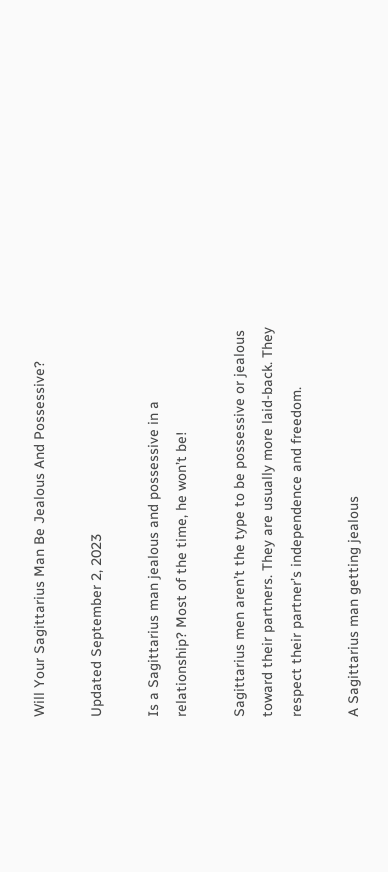Will Your Sagittarius Man Be Jealous And Possessive?

Updated September 2, 2023

Is a Sagittarius man jealous and possessive in a relationship? Most of the time, he won’t be!

Sagittarius men aren’t the type to be possessive or jealous toward their partners. They are usually more laid-back. They respect their partner’s independence and freedom.

A Sagittarius man getting jealous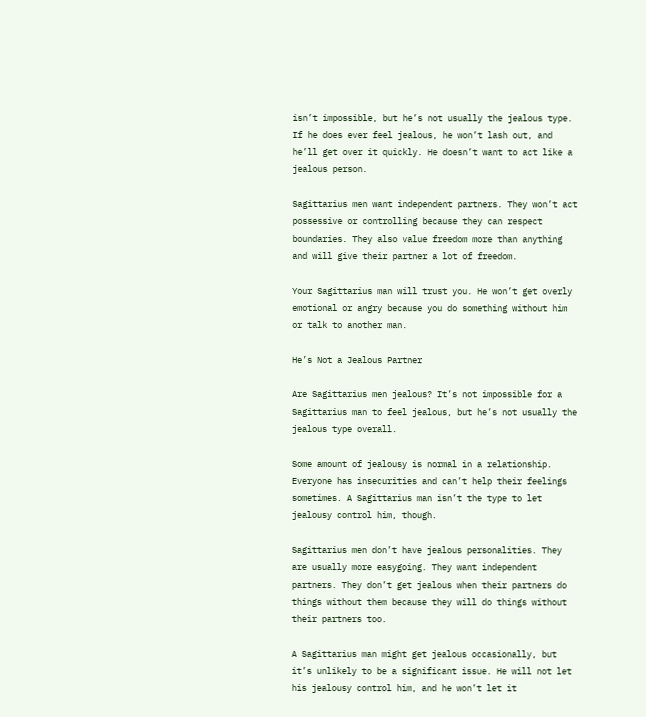isn’t impossible, but he’s not usually the jealous type. If he does ever feel jealous, he won’t lash out, and he’ll get over it quickly. He doesn’t want to act like a jealous person.

Sagittarius men want independent partners. They won’t act possessive or controlling because they can respect boundaries. They also value freedom more than anything and will give their partner a lot of freedom.

Your Sagittarius man will trust you. He won’t get overly emotional or angry because you do something without him or talk to another man.

He’s Not a Jealous Partner

Are Sagittarius men jealous? It’s not impossible for a Sagittarius man to feel jealous, but he’s not usually the jealous type overall.

Some amount of jealousy is normal in a relationship. Everyone has insecurities and can’t help their feelings sometimes. A Sagittarius man isn’t the type to let jealousy control him, though.

Sagittarius men don’t have jealous personalities. They are usually more easygoing. They want independent partners. They don’t get jealous when their partners do things without them because they will do things without their partners too.

A Sagittarius man might get jealous occasionally, but it’s unlikely to be a significant issue. He will not let his jealousy control him, and he won’t let it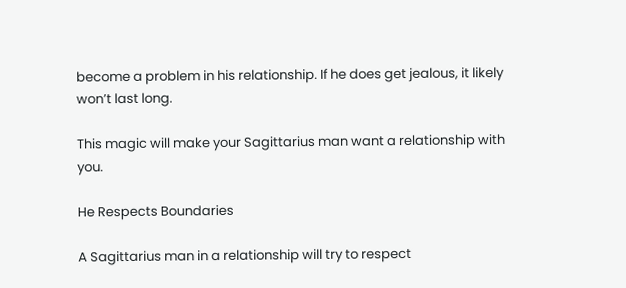become a problem in his relationship. If he does get jealous, it likely won’t last long.

This magic will make your Sagittarius man want a relationship with you.

He Respects Boundaries

A Sagittarius man in a relationship will try to respect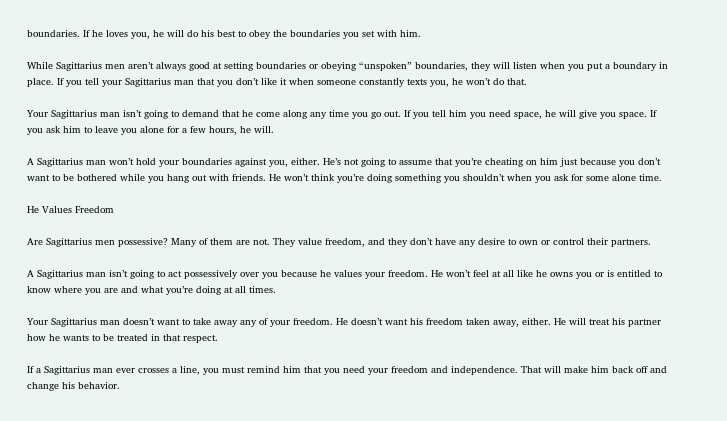boundaries. If he loves you, he will do his best to obey the boundaries you set with him.

While Sagittarius men aren’t always good at setting boundaries or obeying “unspoken” boundaries, they will listen when you put a boundary in place. If you tell your Sagittarius man that you don’t like it when someone constantly texts you, he won’t do that.

Your Sagittarius man isn’t going to demand that he come along any time you go out. If you tell him you need space, he will give you space. If you ask him to leave you alone for a few hours, he will.

A Sagittarius man won’t hold your boundaries against you, either. He’s not going to assume that you’re cheating on him just because you don’t want to be bothered while you hang out with friends. He won’t think you’re doing something you shouldn’t when you ask for some alone time.

He Values Freedom

Are Sagittarius men possessive? Many of them are not. They value freedom, and they don’t have any desire to own or control their partners.

A Sagittarius man isn’t going to act possessively over you because he values your freedom. He won’t feel at all like he owns you or is entitled to know where you are and what you’re doing at all times.

Your Sagittarius man doesn’t want to take away any of your freedom. He doesn’t want his freedom taken away, either. He will treat his partner how he wants to be treated in that respect.

If a Sagittarius man ever crosses a line, you must remind him that you need your freedom and independence. That will make him back off and change his behavior.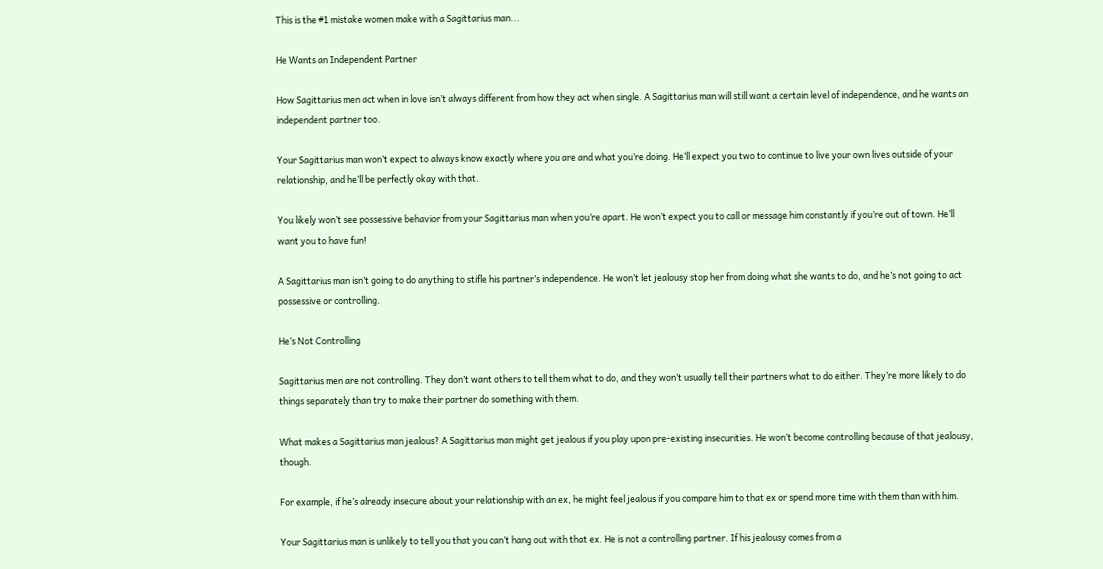This is the #1 mistake women make with a Sagittarius man...

He Wants an Independent Partner

How Sagittarius men act when in love isn’t always different from how they act when single. A Sagittarius man will still want a certain level of independence, and he wants an independent partner too.

Your Sagittarius man won’t expect to always know exactly where you are and what you’re doing. He’ll expect you two to continue to live your own lives outside of your relationship, and he’ll be perfectly okay with that.

You likely won’t see possessive behavior from your Sagittarius man when you’re apart. He won’t expect you to call or message him constantly if you’re out of town. He’ll want you to have fun!

A Sagittarius man isn’t going to do anything to stifle his partner’s independence. He won’t let jealousy stop her from doing what she wants to do, and he’s not going to act possessive or controlling.

He’s Not Controlling

Sagittarius men are not controlling. They don’t want others to tell them what to do, and they won’t usually tell their partners what to do either. They’re more likely to do things separately than try to make their partner do something with them.

What makes a Sagittarius man jealous? A Sagittarius man might get jealous if you play upon pre-existing insecurities. He won’t become controlling because of that jealousy, though.

For example, if he’s already insecure about your relationship with an ex, he might feel jealous if you compare him to that ex or spend more time with them than with him.

Your Sagittarius man is unlikely to tell you that you can’t hang out with that ex. He is not a controlling partner. If his jealousy comes from a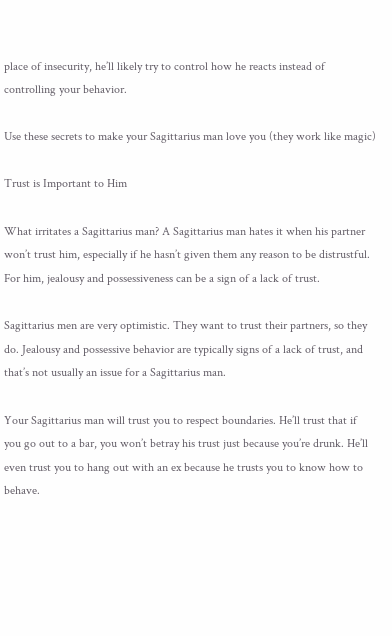place of insecurity, he’ll likely try to control how he reacts instead of controlling your behavior.

Use these secrets to make your Sagittarius man love you (they work like magic)

Trust is Important to Him

What irritates a Sagittarius man? A Sagittarius man hates it when his partner won’t trust him, especially if he hasn’t given them any reason to be distrustful. For him, jealousy and possessiveness can be a sign of a lack of trust.

Sagittarius men are very optimistic. They want to trust their partners, so they do. Jealousy and possessive behavior are typically signs of a lack of trust, and that’s not usually an issue for a Sagittarius man.

Your Sagittarius man will trust you to respect boundaries. He’ll trust that if you go out to a bar, you won’t betray his trust just because you’re drunk. He’ll even trust you to hang out with an ex because he trusts you to know how to behave.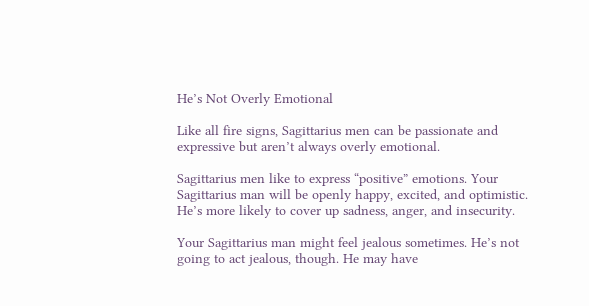He’s Not Overly Emotional

Like all fire signs, Sagittarius men can be passionate and expressive but aren’t always overly emotional.

Sagittarius men like to express “positive” emotions. Your Sagittarius man will be openly happy, excited, and optimistic. He’s more likely to cover up sadness, anger, and insecurity.

Your Sagittarius man might feel jealous sometimes. He’s not going to act jealous, though. He may have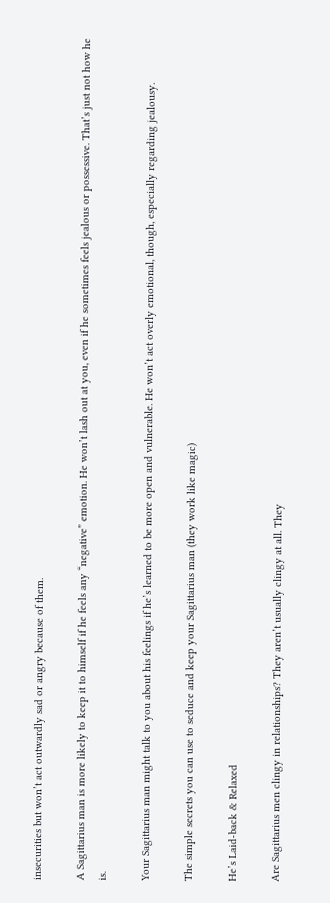insecurities but won’t act outwardly sad or angry because of them.

A Sagittarius man is more likely to keep it to himself if he feels any “negative” emotion. He won’t lash out at you, even if he sometimes feels jealous or possessive. That’s just not how he is.

Your Sagittarius man might talk to you about his feelings if he’s learned to be more open and vulnerable. He won’t act overly emotional, though, especially regarding jealousy.

The simple secrets you can use to seduce and keep your Sagittarius man (they work like magic)

He’s Laid-back & Relaxed

Are Sagittarius men clingy in relationships? They aren’t usually clingy at all. They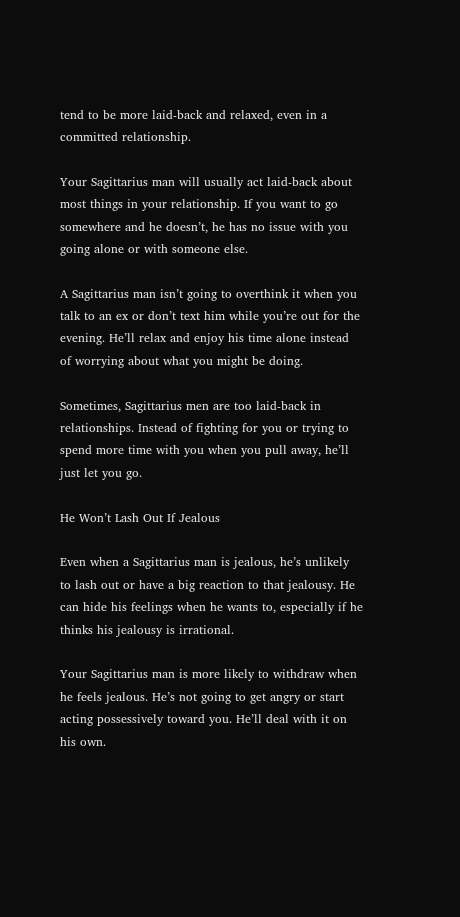tend to be more laid-back and relaxed, even in a committed relationship.

Your Sagittarius man will usually act laid-back about most things in your relationship. If you want to go somewhere and he doesn’t, he has no issue with you going alone or with someone else.

A Sagittarius man isn’t going to overthink it when you talk to an ex or don’t text him while you’re out for the evening. He’ll relax and enjoy his time alone instead of worrying about what you might be doing.

Sometimes, Sagittarius men are too laid-back in relationships. Instead of fighting for you or trying to spend more time with you when you pull away, he’ll just let you go.

He Won’t Lash Out If Jealous

Even when a Sagittarius man is jealous, he’s unlikely to lash out or have a big reaction to that jealousy. He can hide his feelings when he wants to, especially if he thinks his jealousy is irrational.

Your Sagittarius man is more likely to withdraw when he feels jealous. He’s not going to get angry or start acting possessively toward you. He’ll deal with it on his own.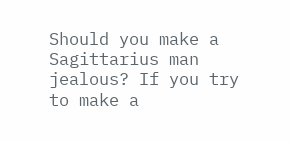Should you make a Sagittarius man jealous? If you try to make a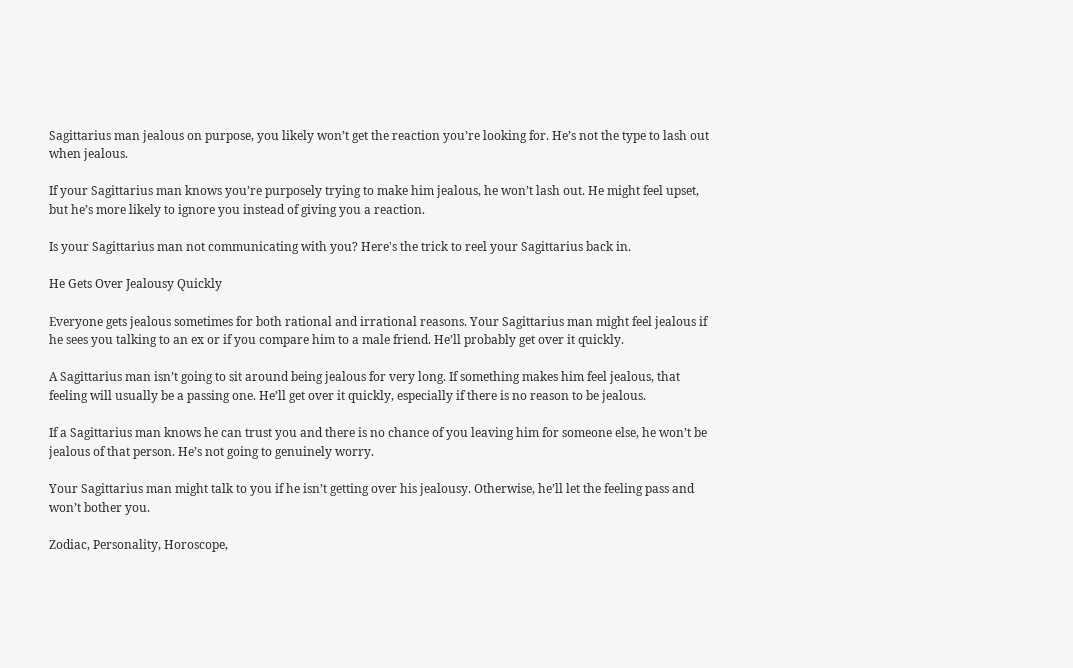Sagittarius man jealous on purpose, you likely won’t get the reaction you’re looking for. He’s not the type to lash out when jealous.

If your Sagittarius man knows you’re purposely trying to make him jealous, he won’t lash out. He might feel upset, but he’s more likely to ignore you instead of giving you a reaction.

Is your Sagittarius man not communicating with you? Here's the trick to reel your Sagittarius back in.

He Gets Over Jealousy Quickly

Everyone gets jealous sometimes for both rational and irrational reasons. Your Sagittarius man might feel jealous if he sees you talking to an ex or if you compare him to a male friend. He’ll probably get over it quickly.

A Sagittarius man isn’t going to sit around being jealous for very long. If something makes him feel jealous, that feeling will usually be a passing one. He’ll get over it quickly, especially if there is no reason to be jealous.

If a Sagittarius man knows he can trust you and there is no chance of you leaving him for someone else, he won’t be jealous of that person. He’s not going to genuinely worry.

Your Sagittarius man might talk to you if he isn’t getting over his jealousy. Otherwise, he’ll let the feeling pass and won’t bother you.

Zodiac, Personality, Horoscope,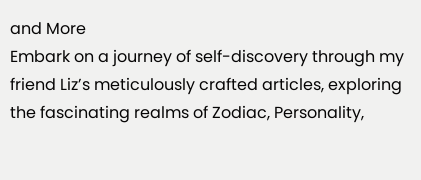and More
Embark on a journey of self-discovery through my friend Liz’s meticulously crafted articles, exploring the fascinating realms of Zodiac, Personality,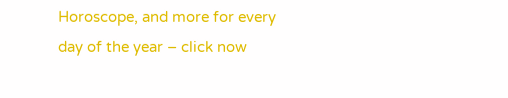Horoscope, and more for every day of the year – click now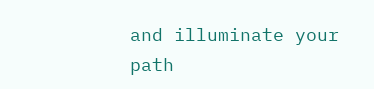and illuminate your path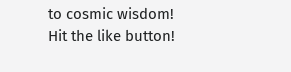to cosmic wisdom!
Hit the like button!